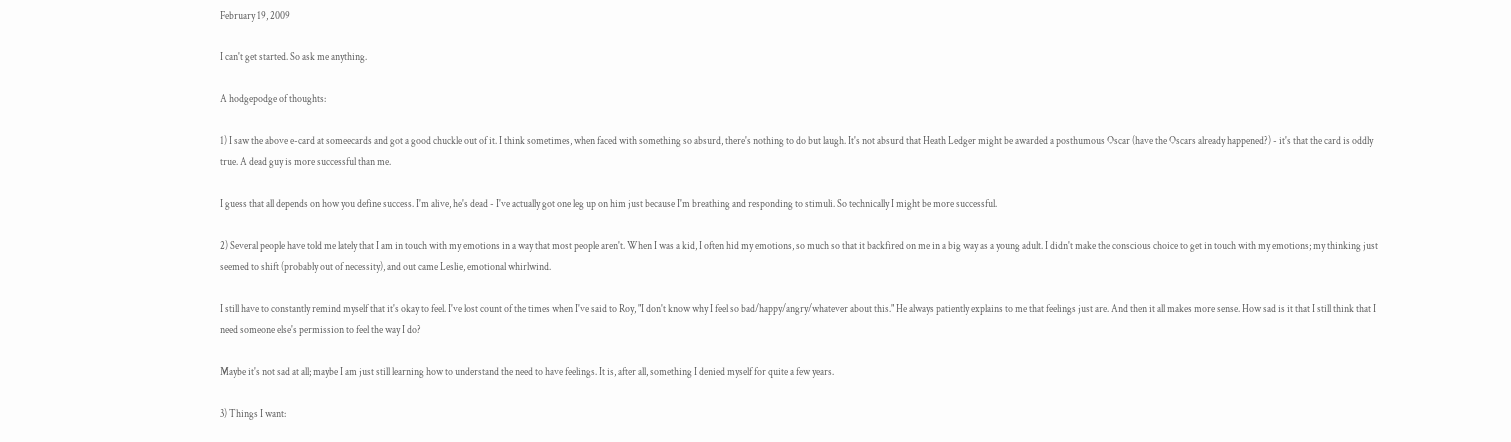February 19, 2009

I can't get started. So ask me anything.

A hodgepodge of thoughts:

1) I saw the above e-card at someecards and got a good chuckle out of it. I think sometimes, when faced with something so absurd, there's nothing to do but laugh. It's not absurd that Heath Ledger might be awarded a posthumous Oscar (have the Oscars already happened?) - it's that the card is oddly true. A dead guy is more successful than me.

I guess that all depends on how you define success. I'm alive, he's dead - I've actually got one leg up on him just because I'm breathing and responding to stimuli. So technically I might be more successful.

2) Several people have told me lately that I am in touch with my emotions in a way that most people aren't. When I was a kid, I often hid my emotions, so much so that it backfired on me in a big way as a young adult. I didn't make the conscious choice to get in touch with my emotions; my thinking just seemed to shift (probably out of necessity), and out came Leslie, emotional whirlwind.

I still have to constantly remind myself that it's okay to feel. I've lost count of the times when I've said to Roy, "I don't know why I feel so bad/happy/angry/whatever about this." He always patiently explains to me that feelings just are. And then it all makes more sense. How sad is it that I still think that I need someone else's permission to feel the way I do?

Maybe it's not sad at all; maybe I am just still learning how to understand the need to have feelings. It is, after all, something I denied myself for quite a few years.

3) Things I want: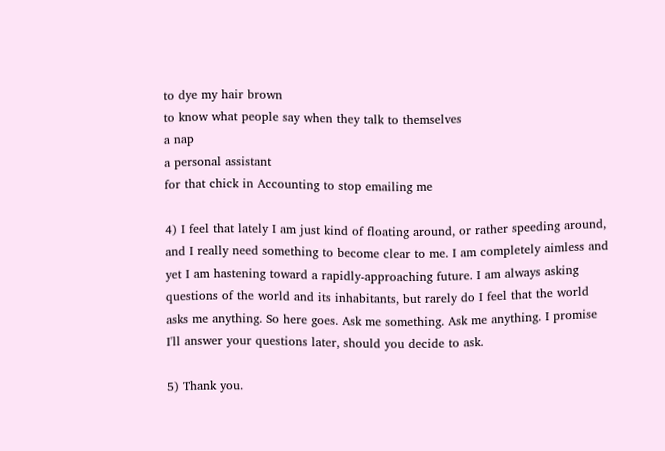to dye my hair brown
to know what people say when they talk to themselves
a nap
a personal assistant
for that chick in Accounting to stop emailing me

4) I feel that lately I am just kind of floating around, or rather speeding around, and I really need something to become clear to me. I am completely aimless and yet I am hastening toward a rapidly-approaching future. I am always asking questions of the world and its inhabitants, but rarely do I feel that the world asks me anything. So here goes. Ask me something. Ask me anything. I promise I'll answer your questions later, should you decide to ask.

5) Thank you.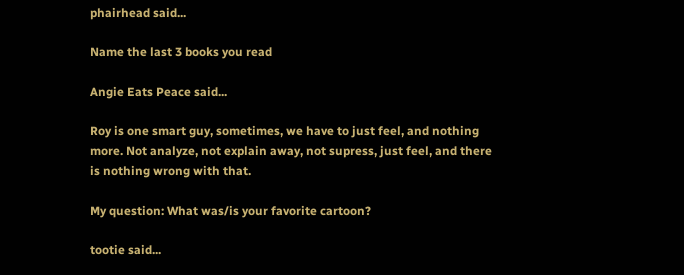phairhead said...

Name the last 3 books you read

Angie Eats Peace said...

Roy is one smart guy, sometimes, we have to just feel, and nothing more. Not analyze, not explain away, not supress, just feel, and there is nothing wrong with that.

My question: What was/is your favorite cartoon?

tootie said...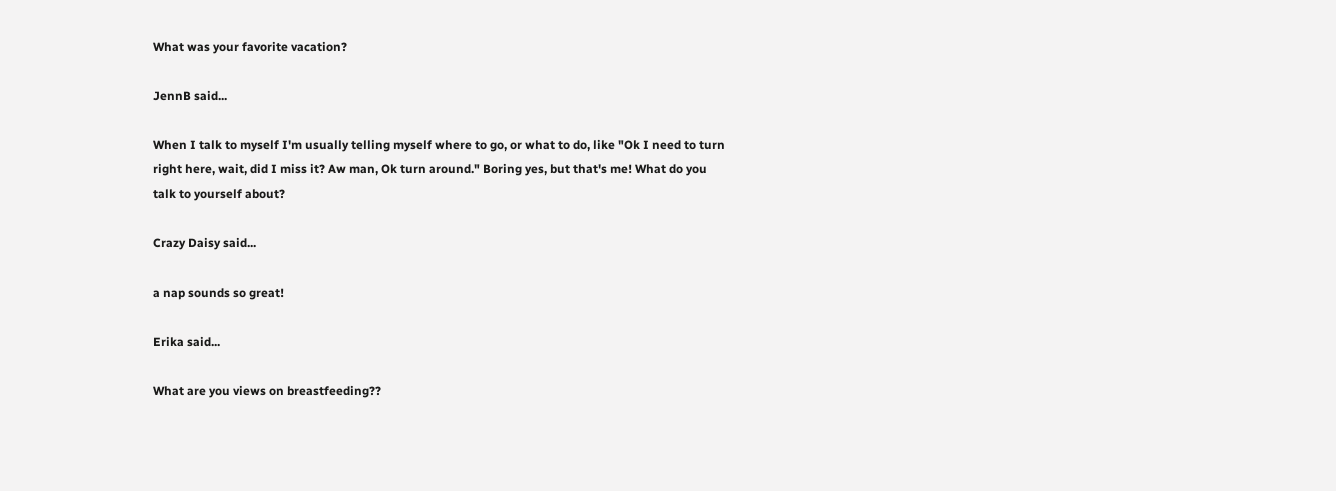What was your favorite vacation?

JennB said...

When I talk to myself I'm usually telling myself where to go, or what to do, like "Ok I need to turn right here, wait, did I miss it? Aw man, Ok turn around." Boring yes, but that's me! What do you talk to yourself about?

Crazy Daisy said...

a nap sounds so great!

Erika said...

What are you views on breastfeeding??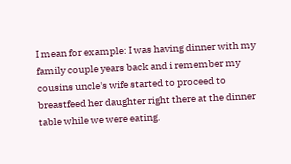I mean for example: I was having dinner with my family couple years back and i remember my cousins uncle's wife started to proceed to breastfeed her daughter right there at the dinner table while we were eating.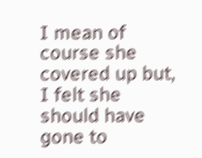I mean of course she covered up but, I felt she should have gone to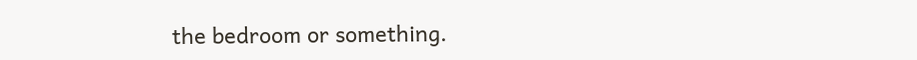the bedroom or something.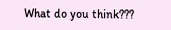What do you think???